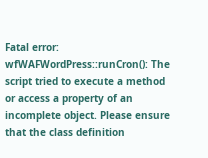Fatal error: wfWAFWordPress::runCron(): The script tried to execute a method or access a property of an incomplete object. Please ensure that the class definition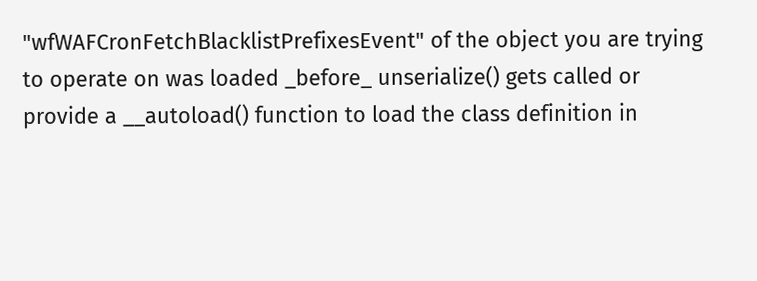"wfWAFCronFetchBlacklistPrefixesEvent" of the object you are trying to operate on was loaded _before_ unserialize() gets called or provide a __autoload() function to load the class definition in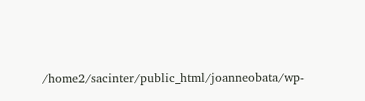/home2/sacinter/public_html/joanneobata/wp-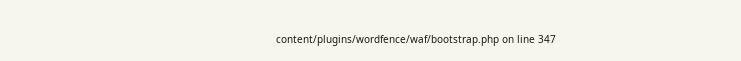content/plugins/wordfence/waf/bootstrap.php on line 347